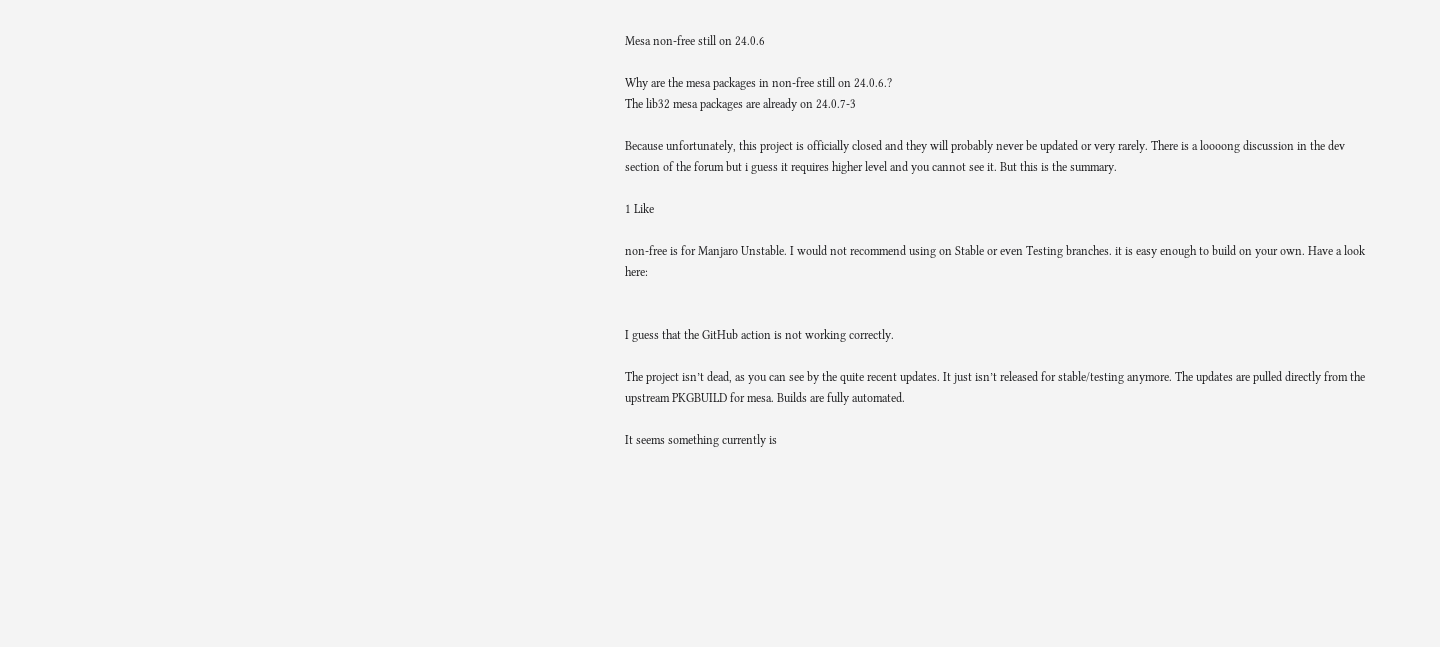Mesa non-free still on 24.0.6

Why are the mesa packages in non-free still on 24.0.6.?
The lib32 mesa packages are already on 24.0.7-3

Because unfortunately, this project is officially closed and they will probably never be updated or very rarely. There is a loooong discussion in the dev section of the forum but i guess it requires higher level and you cannot see it. But this is the summary.

1 Like

non-free is for Manjaro Unstable. I would not recommend using on Stable or even Testing branches. it is easy enough to build on your own. Have a look here:


I guess that the GitHub action is not working correctly.

The project isn’t dead, as you can see by the quite recent updates. It just isn’t released for stable/testing anymore. The updates are pulled directly from the upstream PKGBUILD for mesa. Builds are fully automated.

It seems something currently is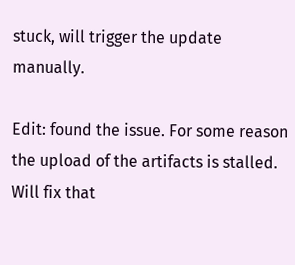stuck, will trigger the update manually.

Edit: found the issue. For some reason the upload of the artifacts is stalled. Will fix that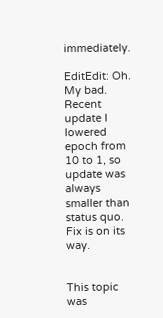immediately.

EditEdit: Oh. My bad. Recent update I lowered epoch from 10 to 1, so update was always smaller than status quo. Fix is on its way.


This topic was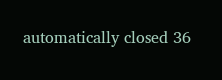automatically closed 36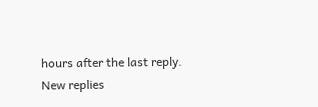hours after the last reply. New replies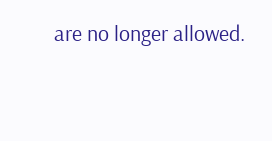are no longer allowed.